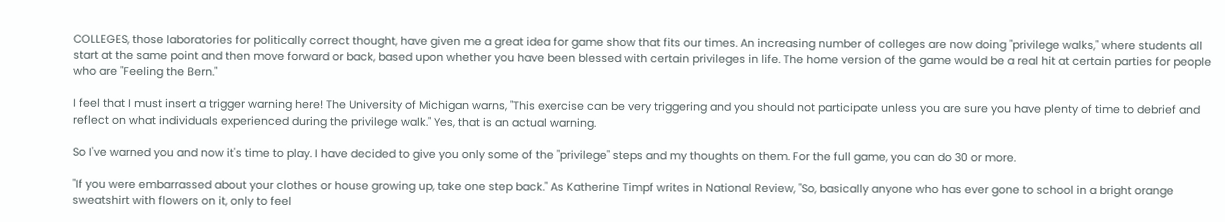COLLEGES, those laboratories for politically correct thought, have given me a great idea for game show that fits our times. An increasing number of colleges are now doing "privilege walks," where students all start at the same point and then move forward or back, based upon whether you have been blessed with certain privileges in life. The home version of the game would be a real hit at certain parties for people who are "Feeling the Bern."

I feel that I must insert a trigger warning here! The University of Michigan warns, "This exercise can be very triggering and you should not participate unless you are sure you have plenty of time to debrief and reflect on what individuals experienced during the privilege walk." Yes, that is an actual warning.

So I've warned you and now it's time to play. I have decided to give you only some of the "privilege" steps and my thoughts on them. For the full game, you can do 30 or more.

"If you were embarrassed about your clothes or house growing up, take one step back." As Katherine Timpf writes in National Review, "So, basically anyone who has ever gone to school in a bright orange sweatshirt with flowers on it, only to feel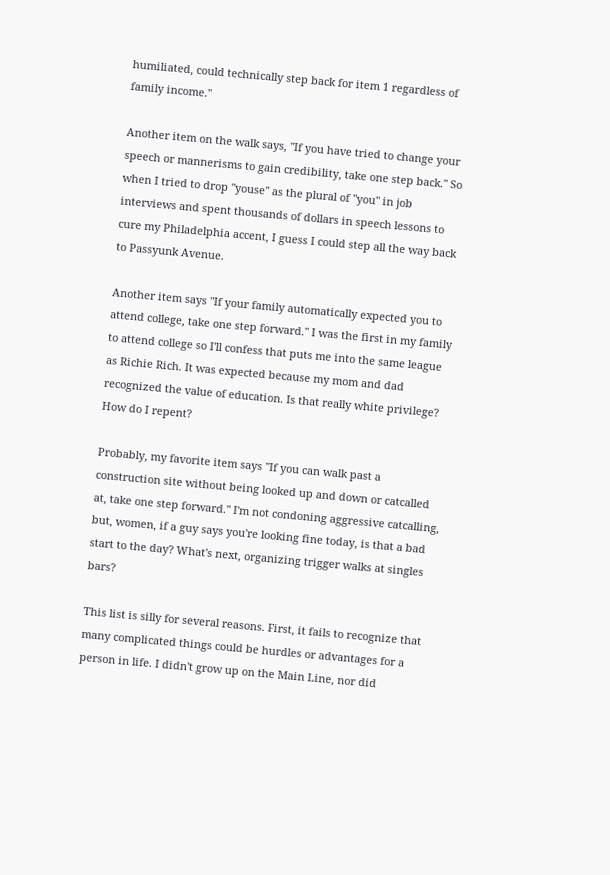humiliated, could technically step back for item 1 regardless of family income."

Another item on the walk says, "If you have tried to change your speech or mannerisms to gain credibility, take one step back." So when I tried to drop "youse" as the plural of "you" in job interviews and spent thousands of dollars in speech lessons to cure my Philadelphia accent, I guess I could step all the way back to Passyunk Avenue.

Another item says "If your family automatically expected you to attend college, take one step forward." I was the first in my family to attend college so I'll confess that puts me into the same league as Richie Rich. It was expected because my mom and dad recognized the value of education. Is that really white privilege? How do I repent?

Probably, my favorite item says "If you can walk past a construction site without being looked up and down or catcalled at, take one step forward." I'm not condoning aggressive catcalling, but, women, if a guy says you're looking fine today, is that a bad start to the day? What's next, organizing trigger walks at singles bars?

This list is silly for several reasons. First, it fails to recognize that many complicated things could be hurdles or advantages for a person in life. I didn't grow up on the Main Line, nor did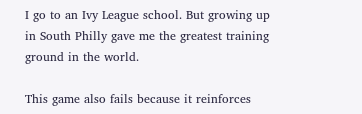I go to an Ivy League school. But growing up in South Philly gave me the greatest training ground in the world.

This game also fails because it reinforces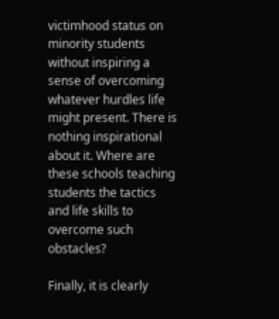victimhood status on minority students without inspiring a sense of overcoming whatever hurdles life might present. There is nothing inspirational about it. Where are these schools teaching students the tactics and life skills to overcome such obstacles?

Finally, it is clearly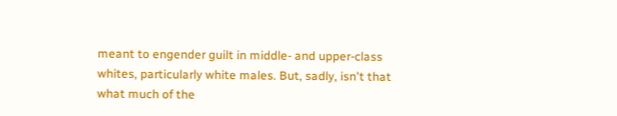meant to engender guilt in middle- and upper-class whites, particularly white males. But, sadly, isn't that what much of the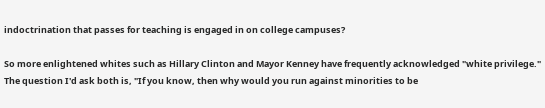indoctrination that passes for teaching is engaged in on college campuses?

So more enlightened whites such as Hillary Clinton and Mayor Kenney have frequently acknowledged "white privilege." The question I'd ask both is, "If you know, then why would you run against minorities to be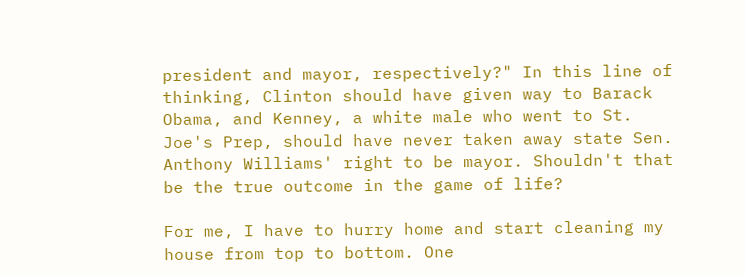president and mayor, respectively?" In this line of thinking, Clinton should have given way to Barack Obama, and Kenney, a white male who went to St. Joe's Prep, should have never taken away state Sen. Anthony Williams' right to be mayor. Shouldn't that be the true outcome in the game of life?

For me, I have to hurry home and start cleaning my house from top to bottom. One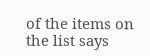of the items on the list says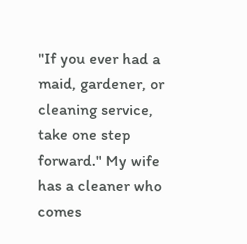"If you ever had a maid, gardener, or cleaning service, take one step forward." My wife has a cleaner who comes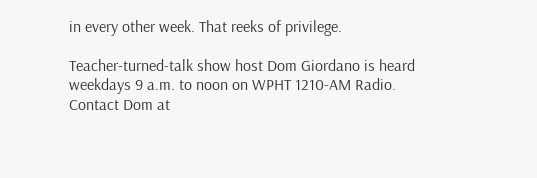in every other week. That reeks of privilege.

Teacher-turned-talk show host Dom Giordano is heard weekdays 9 a.m. to noon on WPHT 1210-AM Radio. Contact Dom at